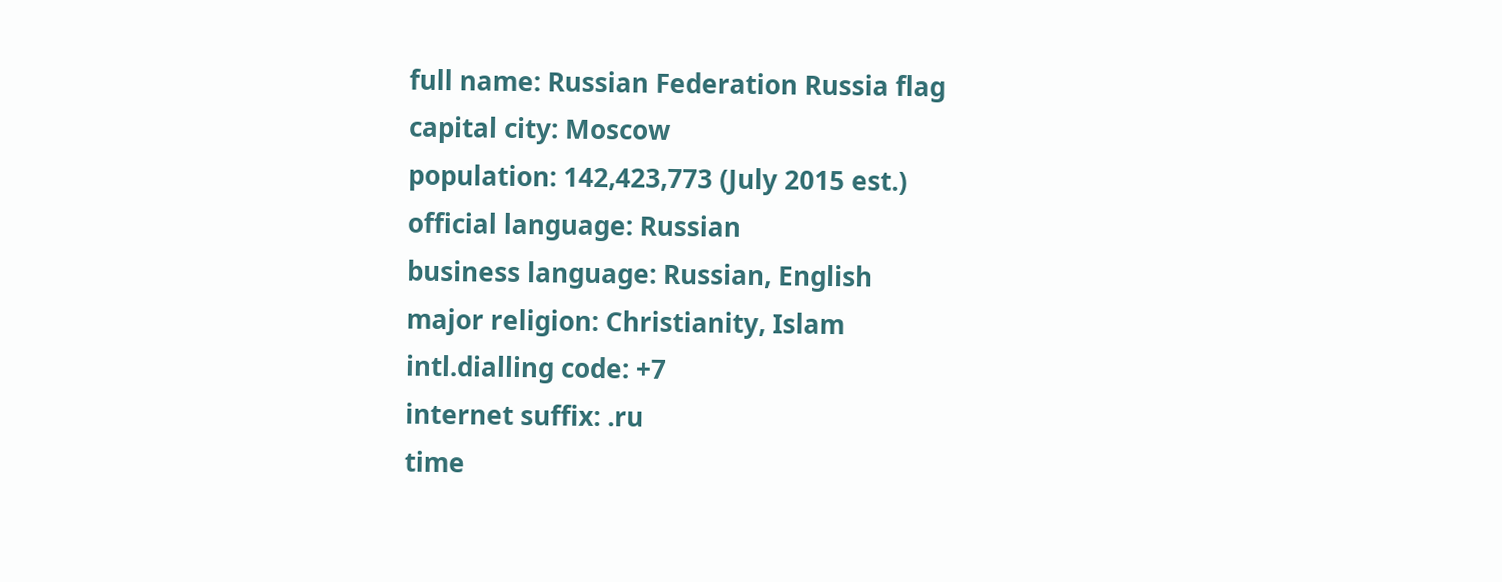full name: Russian Federation Russia flag
capital city: Moscow
population: 142,423,773 (July 2015 est.)
official language: Russian
business language: Russian, English
major religion: Christianity, Islam
intl.dialling code: +7
internet suffix: .ru
time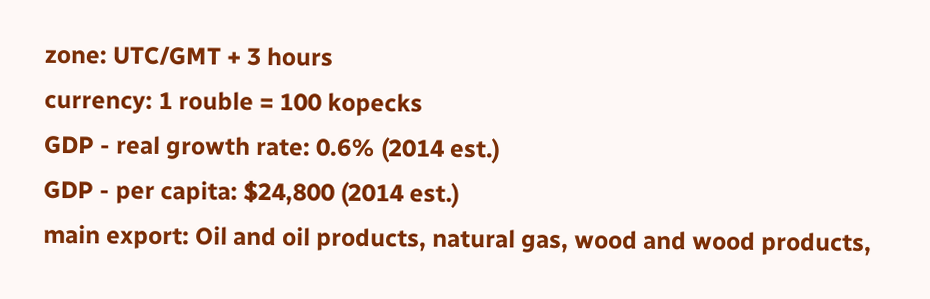zone: UTC/GMT + 3 hours
currency: 1 rouble = 100 kopecks
GDP - real growth rate: 0.6% (2014 est.)
GDP - per capita: $24,800 (2014 est.)
main export: Oil and oil products, natural gas, wood and wood products,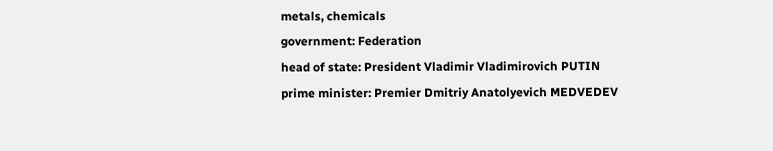metals, chemicals
government: Federation
head of state: President Vladimir Vladimirovich PUTIN
prime minister: Premier Dmitriy Anatolyevich MEDVEDEV